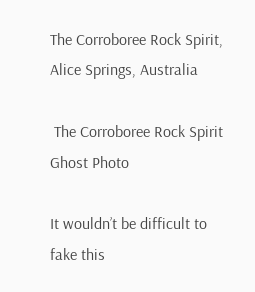The Corroboree Rock Spirit, Alice Springs, Australia

 The Corroboree Rock Spirit Ghost Photo

It wouldn’t be difficult to fake this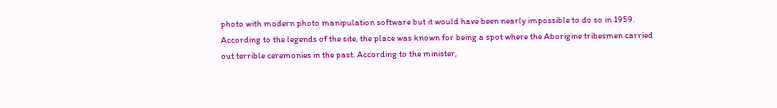photo with modern photo manipulation software but it would have been nearly impossible to do so in 1959. According to the legends of the site, the place was known for being a spot where the Aborigine tribesmen carried out terrible ceremonies in the past. According to the minister,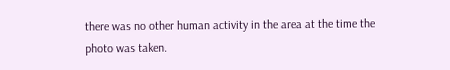there was no other human activity in the area at the time the photo was taken.